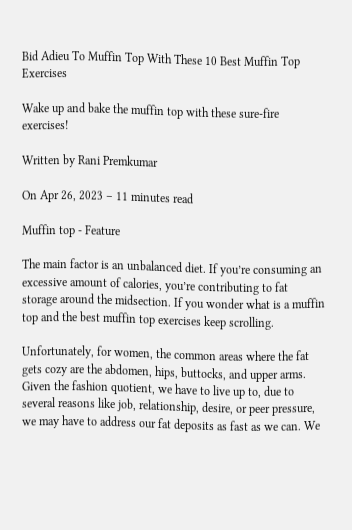Bid Adieu To Muffin Top With These 10 Best Muffin Top Exercises

Wake up and bake the muffin top with these sure-fire exercises!

Written by Rani Premkumar

On Apr 26, 2023 – 11 minutes read

Muffin top - Feature

The main factor is an unbalanced diet. If you’re consuming an excessive amount of calories, you’re contributing to fat storage around the midsection. If you wonder what is a muffin top and the best muffin top exercises keep scrolling.

Unfortunately, for women, the common areas where the fat gets cozy are the abdomen, hips, buttocks, and upper arms. Given the fashion quotient, we have to live up to, due to several reasons like job, relationship, desire, or peer pressure, we may have to address our fat deposits as fast as we can. We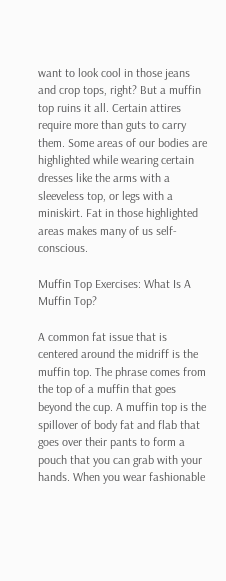want to look cool in those jeans and crop tops, right? But a muffin top ruins it all. Certain attires require more than guts to carry them. Some areas of our bodies are highlighted while wearing certain dresses like the arms with a sleeveless top, or legs with a miniskirt. Fat in those highlighted areas makes many of us self-conscious.

Muffin Top Exercises: What Is A Muffin Top?

A common fat issue that is centered around the midriff is the muffin top. The phrase comes from the top of a muffin that goes beyond the cup. A muffin top is the spillover of body fat and flab that goes over their pants to form a pouch that you can grab with your hands. When you wear fashionable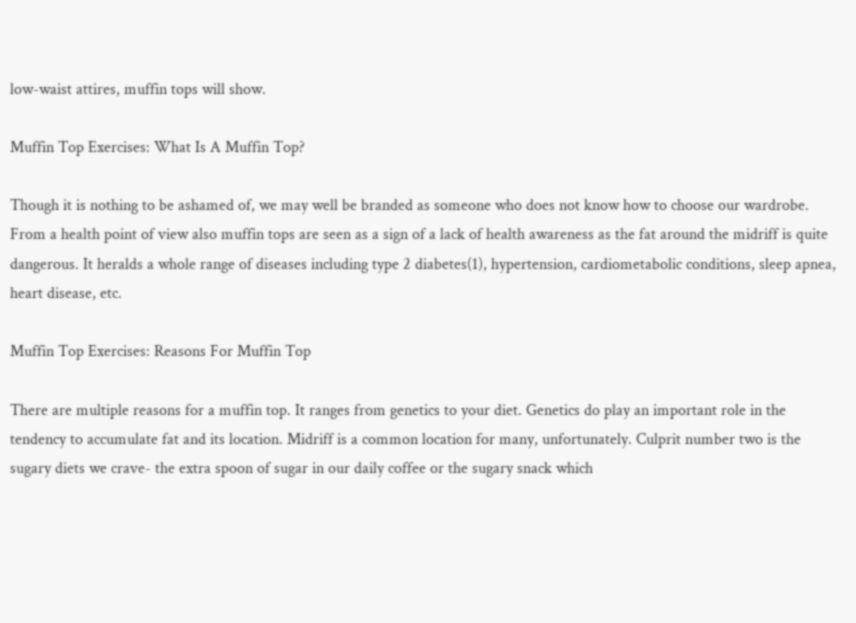low-waist attires, muffin tops will show.

Muffin Top Exercises: What Is A Muffin Top?

Though it is nothing to be ashamed of, we may well be branded as someone who does not know how to choose our wardrobe. From a health point of view also muffin tops are seen as a sign of a lack of health awareness as the fat around the midriff is quite dangerous. It heralds a whole range of diseases including type 2 diabetes(1), hypertension, cardiometabolic conditions, sleep apnea, heart disease, etc.

Muffin Top Exercises: Reasons For Muffin Top

There are multiple reasons for a muffin top. It ranges from genetics to your diet. Genetics do play an important role in the tendency to accumulate fat and its location. Midriff is a common location for many, unfortunately. Culprit number two is the sugary diets we crave- the extra spoon of sugar in our daily coffee or the sugary snack which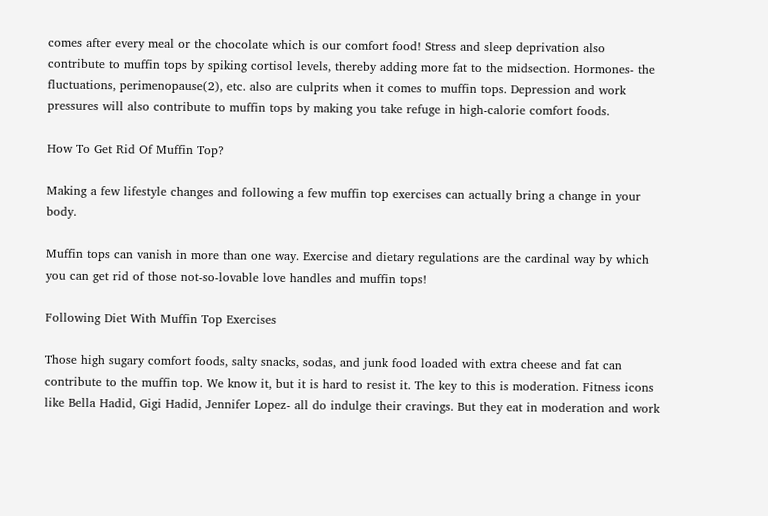comes after every meal or the chocolate which is our comfort food! Stress and sleep deprivation also contribute to muffin tops by spiking cortisol levels, thereby adding more fat to the midsection. Hormones- the fluctuations, perimenopause(2), etc. also are culprits when it comes to muffin tops. Depression and work pressures will also contribute to muffin tops by making you take refuge in high-calorie comfort foods.

How To Get Rid Of Muffin Top?

Making a few lifestyle changes and following a few muffin top exercises can actually bring a change in your body.

Muffin tops can vanish in more than one way. Exercise and dietary regulations are the cardinal way by which you can get rid of those not-so-lovable love handles and muffin tops!

Following Diet With Muffin Top Exercises

Those high sugary comfort foods, salty snacks, sodas, and junk food loaded with extra cheese and fat can contribute to the muffin top. We know it, but it is hard to resist it. The key to this is moderation. Fitness icons like Bella Hadid, Gigi Hadid, Jennifer Lopez- all do indulge their cravings. But they eat in moderation and work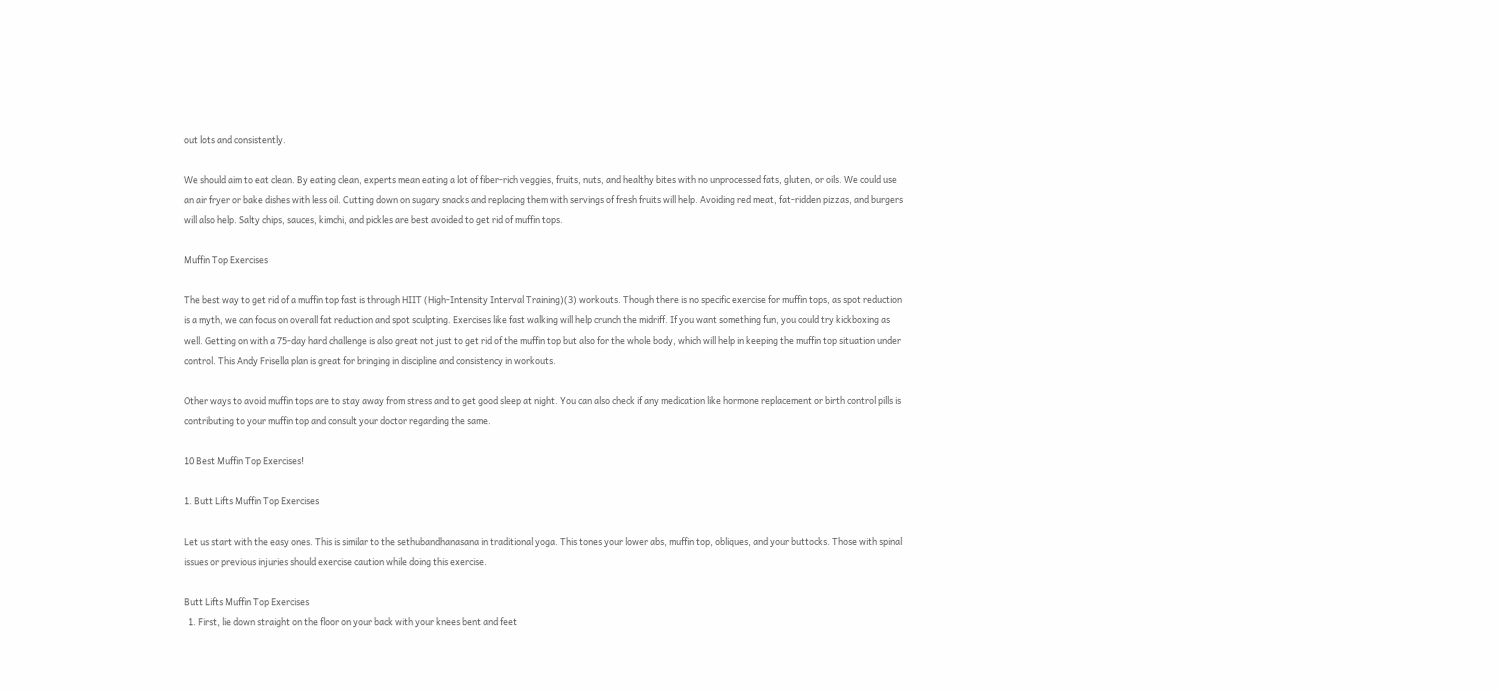out lots and consistently.

We should aim to eat clean. By eating clean, experts mean eating a lot of fiber-rich veggies, fruits, nuts, and healthy bites with no unprocessed fats, gluten, or oils. We could use an air fryer or bake dishes with less oil. Cutting down on sugary snacks and replacing them with servings of fresh fruits will help. Avoiding red meat, fat-ridden pizzas, and burgers will also help. Salty chips, sauces, kimchi, and pickles are best avoided to get rid of muffin tops.

Muffin Top Exercises

The best way to get rid of a muffin top fast is through HIIT (High-Intensity Interval Training)(3) workouts. Though there is no specific exercise for muffin tops, as spot reduction is a myth, we can focus on overall fat reduction and spot sculpting. Exercises like fast walking will help crunch the midriff. If you want something fun, you could try kickboxing as well. Getting on with a 75-day hard challenge is also great not just to get rid of the muffin top but also for the whole body, which will help in keeping the muffin top situation under control. This Andy Frisella plan is great for bringing in discipline and consistency in workouts.

Other ways to avoid muffin tops are to stay away from stress and to get good sleep at night. You can also check if any medication like hormone replacement or birth control pills is contributing to your muffin top and consult your doctor regarding the same.

10 Best Muffin Top Exercises!

1. Butt Lifts Muffin Top Exercises

Let us start with the easy ones. This is similar to the sethubandhanasana in traditional yoga. This tones your lower abs, muffin top, obliques, and your buttocks. Those with spinal issues or previous injuries should exercise caution while doing this exercise.

Butt Lifts Muffin Top Exercises
  1. First, lie down straight on the floor on your back with your knees bent and feet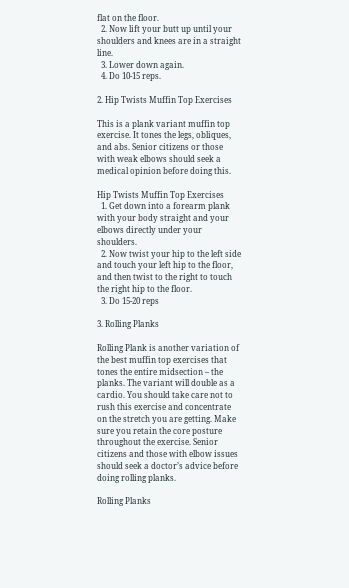flat on the floor.
  2. Now lift your butt up until your shoulders and knees are in a straight line.
  3. Lower down again.
  4. Do 10-15 reps.

2. Hip Twists Muffin Top Exercises

This is a plank variant muffin top exercise. It tones the legs, obliques, and abs. Senior citizens or those with weak elbows should seek a medical opinion before doing this.

Hip Twists Muffin Top Exercises
  1. Get down into a forearm plank with your body straight and your elbows directly under your shoulders.
  2. Now twist your hip to the left side and touch your left hip to the floor, and then twist to the right to touch the right hip to the floor.
  3. Do 15-20 reps

3. Rolling Planks

Rolling Plank is another variation of the best muffin top exercises that tones the entire midsection – the planks. The variant will double as a cardio. You should take care not to rush this exercise and concentrate on the stretch you are getting. Make sure you retain the core posture throughout the exercise. Senior citizens and those with elbow issues should seek a doctor’s advice before doing rolling planks.

Rolling Planks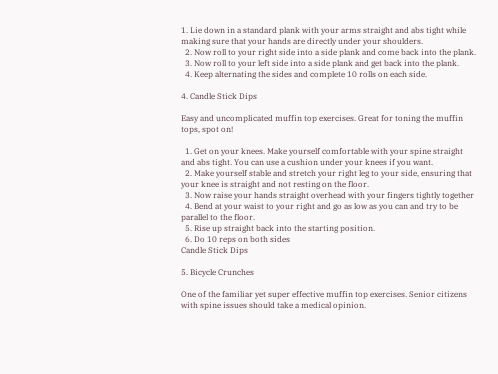1. Lie down in a standard plank with your arms straight and abs tight while making sure that your hands are directly under your shoulders.
  2. Now roll to your right side into a side plank and come back into the plank.
  3. Now roll to your left side into a side plank and get back into the plank.
  4. Keep alternating the sides and complete 10 rolls on each side.

4. Candle Stick Dips

Easy and uncomplicated muffin top exercises. Great for toning the muffin tops, spot on!

  1. Get on your knees. Make yourself comfortable with your spine straight and abs tight. You can use a cushion under your knees if you want.
  2. Make yourself stable and stretch your right leg to your side, ensuring that your knee is straight and not resting on the floor.
  3. Now raise your hands straight overhead with your fingers tightly together
  4. Bend at your waist to your right and go as low as you can and try to be parallel to the floor.
  5. Rise up straight back into the starting position.
  6. Do 10 reps on both sides
Candle Stick Dips

5. Bicycle Crunches

One of the familiar yet super effective muffin top exercises. Senior citizens with spine issues should take a medical opinion.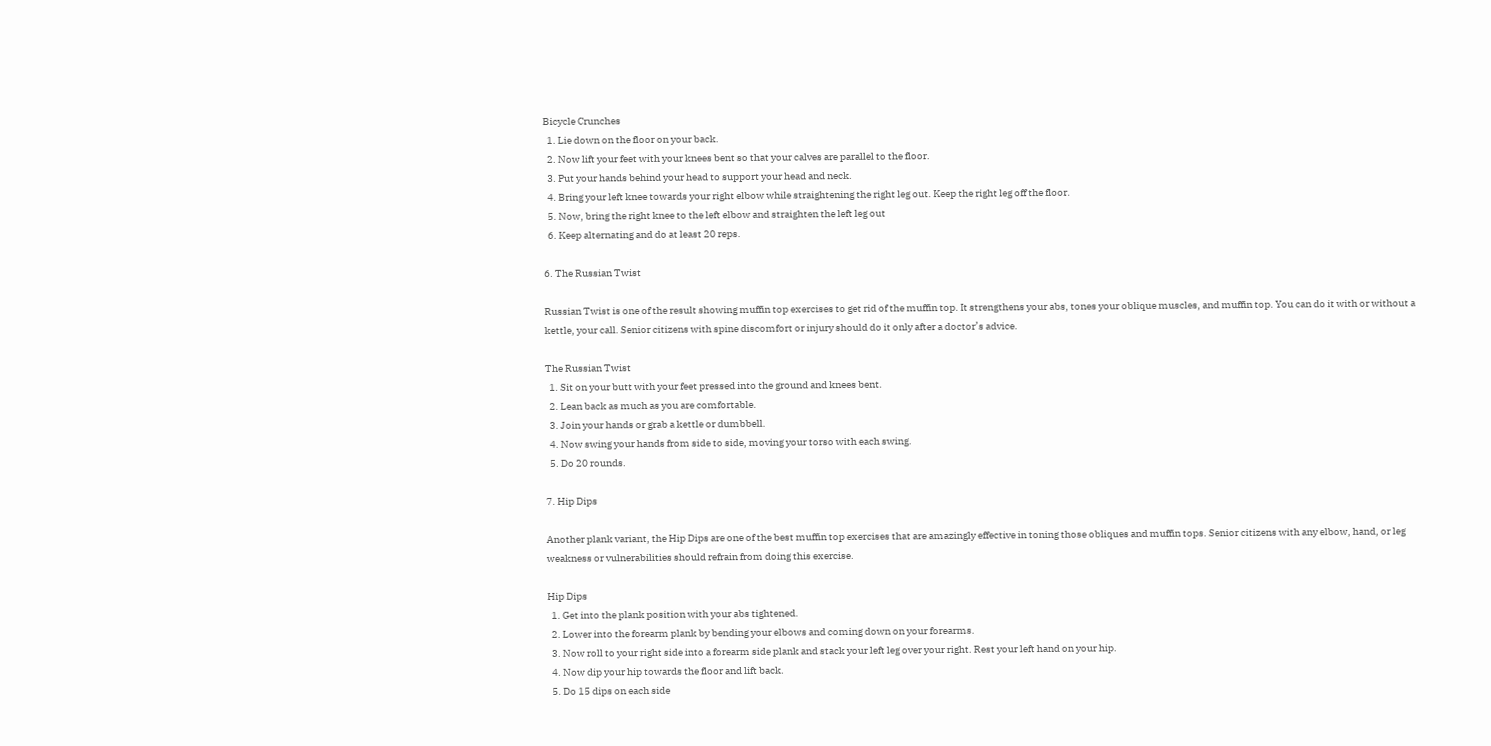Bicycle Crunches
  1. Lie down on the floor on your back.
  2. Now lift your feet with your knees bent so that your calves are parallel to the floor.
  3. Put your hands behind your head to support your head and neck.
  4. Bring your left knee towards your right elbow while straightening the right leg out. Keep the right leg off the floor.
  5. Now, bring the right knee to the left elbow and straighten the left leg out
  6. Keep alternating and do at least 20 reps.

6. The Russian Twist

Russian Twist is one of the result showing muffin top exercises to get rid of the muffin top. It strengthens your abs, tones your oblique muscles, and muffin top. You can do it with or without a kettle, your call. Senior citizens with spine discomfort or injury should do it only after a doctor’s advice.

The Russian Twist
  1. Sit on your butt with your feet pressed into the ground and knees bent.
  2. Lean back as much as you are comfortable.
  3. Join your hands or grab a kettle or dumbbell.
  4. Now swing your hands from side to side, moving your torso with each swing.
  5. Do 20 rounds.

7. Hip Dips

Another plank variant, the Hip Dips are one of the best muffin top exercises that are amazingly effective in toning those obliques and muffin tops. Senior citizens with any elbow, hand, or leg weakness or vulnerabilities should refrain from doing this exercise.

Hip Dips
  1. Get into the plank position with your abs tightened.
  2. Lower into the forearm plank by bending your elbows and coming down on your forearms.
  3. Now roll to your right side into a forearm side plank and stack your left leg over your right. Rest your left hand on your hip.
  4. Now dip your hip towards the floor and lift back.
  5. Do 15 dips on each side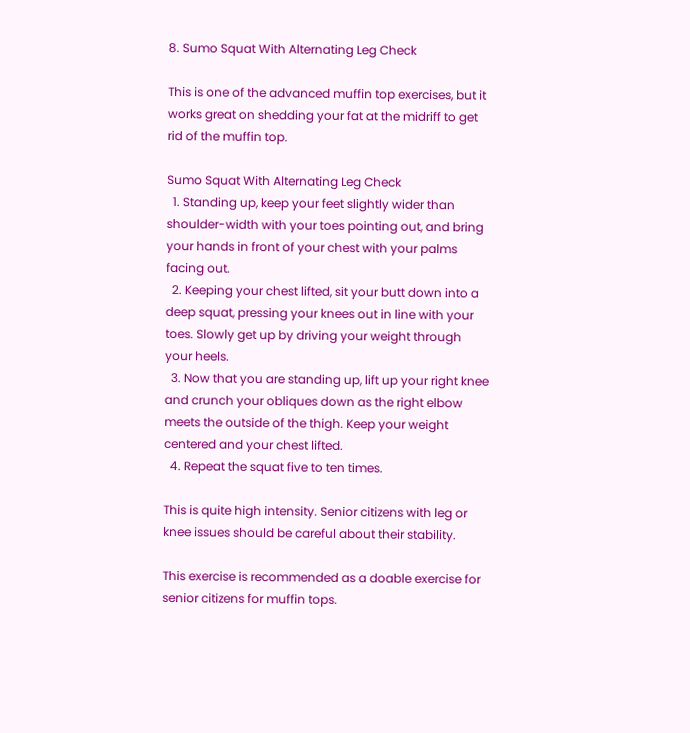8. Sumo Squat With Alternating Leg Check

This is one of the advanced muffin top exercises, but it works great on shedding your fat at the midriff to get rid of the muffin top.

Sumo Squat With Alternating Leg Check
  1. Standing up, keep your feet slightly wider than shoulder-width with your toes pointing out, and bring your hands in front of your chest with your palms facing out.
  2. Keeping your chest lifted, sit your butt down into a deep squat, pressing your knees out in line with your toes. Slowly get up by driving your weight through your heels.
  3. Now that you are standing up, lift up your right knee and crunch your obliques down as the right elbow meets the outside of the thigh. Keep your weight centered and your chest lifted.
  4. Repeat the squat five to ten times.

This is quite high intensity. Senior citizens with leg or knee issues should be careful about their stability.

This exercise is recommended as a doable exercise for senior citizens for muffin tops.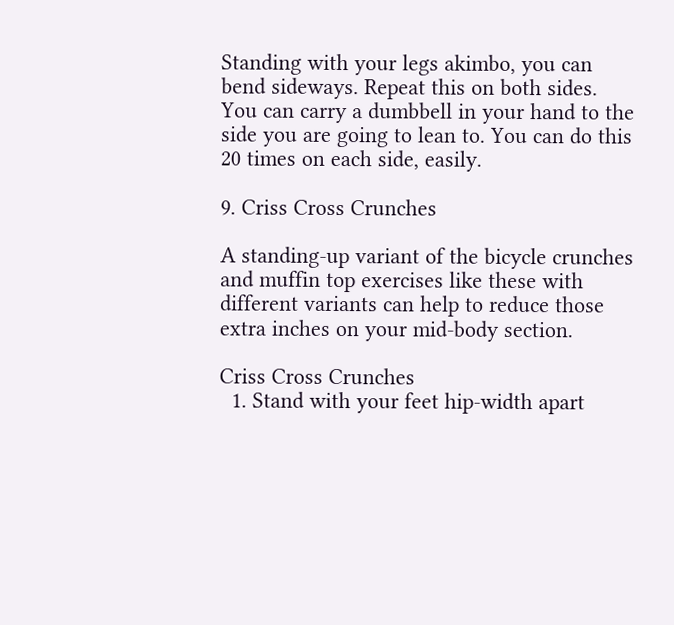Standing with your legs akimbo, you can bend sideways. Repeat this on both sides. You can carry a dumbbell in your hand to the side you are going to lean to. You can do this 20 times on each side, easily.

9. Criss Cross Crunches

A standing-up variant of the bicycle crunches and muffin top exercises like these with different variants can help to reduce those extra inches on your mid-body section.

Criss Cross Crunches
  1. Stand with your feet hip-width apart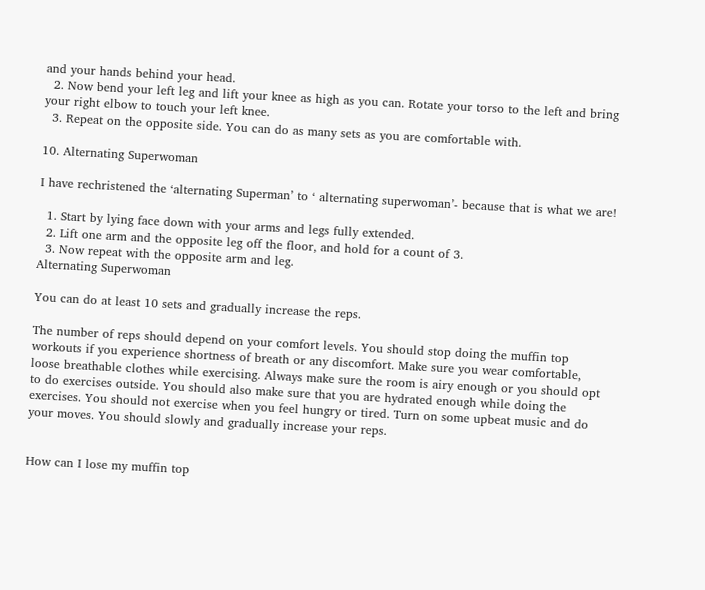and your hands behind your head.
  2. Now bend your left leg and lift your knee as high as you can. Rotate your torso to the left and bring your right elbow to touch your left knee.
  3. Repeat on the opposite side. You can do as many sets as you are comfortable with.

10. Alternating Superwoman

I have rechristened the ‘alternating Superman’ to ‘ alternating superwoman’- because that is what we are!

  1. Start by lying face down with your arms and legs fully extended.
  2. Lift one arm and the opposite leg off the floor, and hold for a count of 3.
  3. Now repeat with the opposite arm and leg.
Alternating Superwoman

You can do at least 10 sets and gradually increase the reps.

The number of reps should depend on your comfort levels. You should stop doing the muffin top workouts if you experience shortness of breath or any discomfort. Make sure you wear comfortable, loose breathable clothes while exercising. Always make sure the room is airy enough or you should opt to do exercises outside. You should also make sure that you are hydrated enough while doing the exercises. You should not exercise when you feel hungry or tired. Turn on some upbeat music and do your moves. You should slowly and gradually increase your reps.


How can I lose my muffin top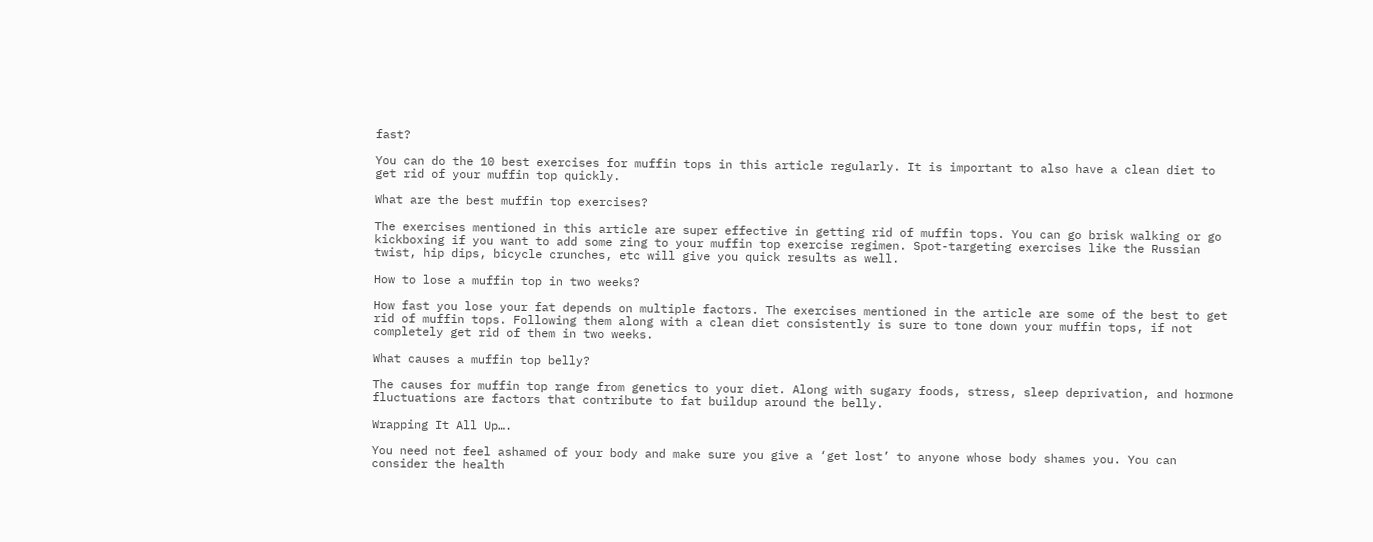fast?

You can do the 10 best exercises for muffin tops in this article regularly. It is important to also have a clean diet to get rid of your muffin top quickly.

What are the best muffin top exercises?

The exercises mentioned in this article are super effective in getting rid of muffin tops. You can go brisk walking or go kickboxing if you want to add some zing to your muffin top exercise regimen. Spot-targeting exercises like the Russian twist, hip dips, bicycle crunches, etc will give you quick results as well.

How to lose a muffin top in two weeks?

How fast you lose your fat depends on multiple factors. The exercises mentioned in the article are some of the best to get rid of muffin tops. Following them along with a clean diet consistently is sure to tone down your muffin tops, if not completely get rid of them in two weeks.

What causes a muffin top belly?

The causes for muffin top range from genetics to your diet. Along with sugary foods, stress, sleep deprivation, and hormone fluctuations are factors that contribute to fat buildup around the belly.

Wrapping It All Up….

You need not feel ashamed of your body and make sure you give a ‘get lost’ to anyone whose body shames you. You can consider the health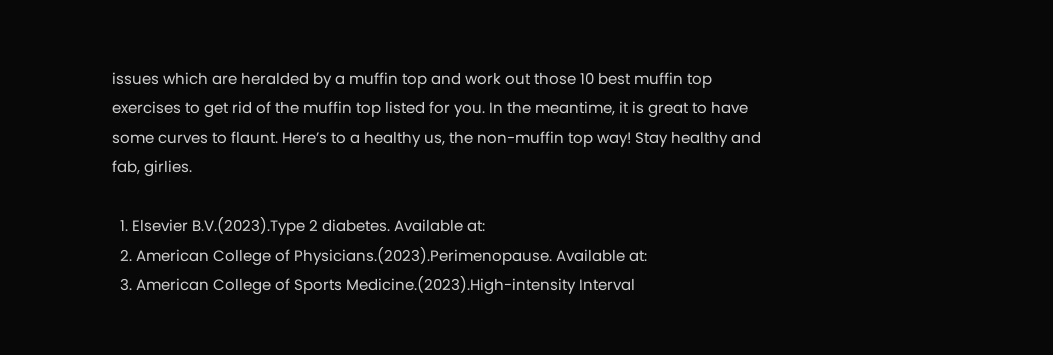issues which are heralded by a muffin top and work out those 10 best muffin top exercises to get rid of the muffin top listed for you. In the meantime, it is great to have some curves to flaunt. Here’s to a healthy us, the non-muffin top way! Stay healthy and fab, girlies.

  1. Elsevier B.V.(2023).Type 2 diabetes. Available at:
  2. American College of Physicians.(2023).Perimenopause. Available at:
  3. American College of Sports Medicine.(2023).High-intensity Interval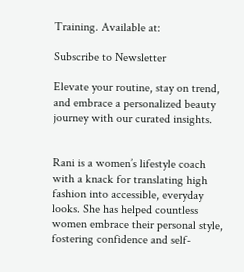Training. Available at:

Subscribe to Newsletter

Elevate your routine, stay on trend, and embrace a personalized beauty journey with our curated insights.


Rani is a women’s lifestyle coach with a knack for translating high fashion into accessible, everyday looks. She has helped countless women embrace their personal style, fostering confidence and self-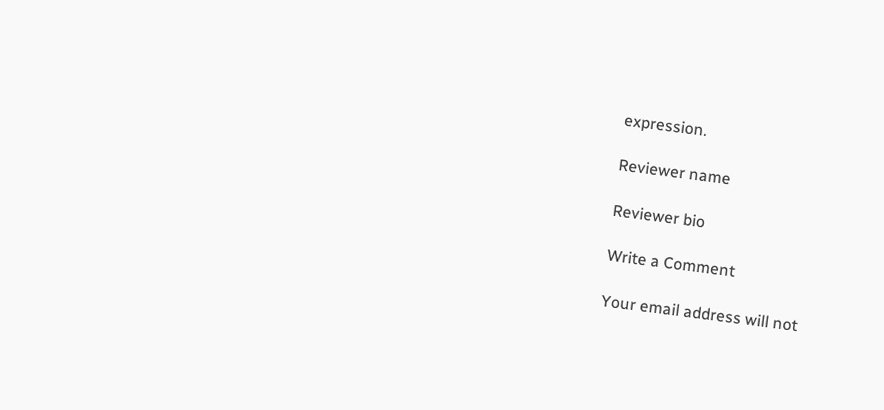expression.

Reviewer name

Reviewer bio

Write a Comment

Your email address will not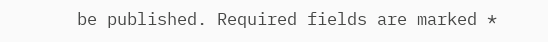be published. Required fields are marked *